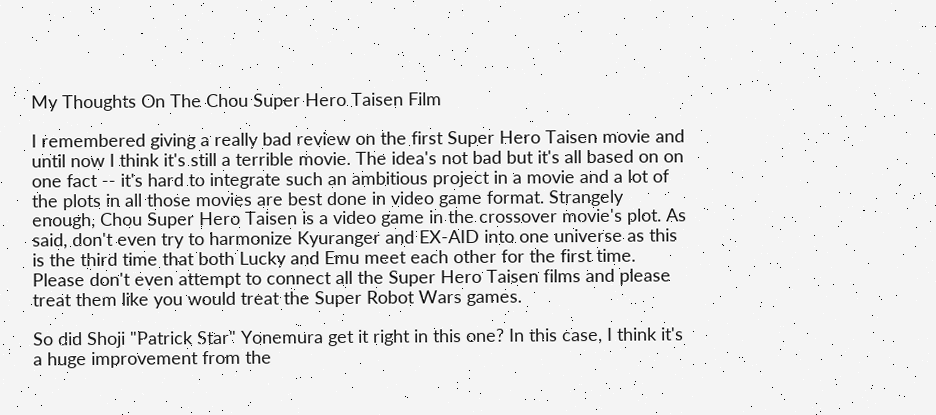My Thoughts On The Chou Super Hero Taisen Film

I remembered giving a really bad review on the first Super Hero Taisen movie and until now I think it's still a terrible movie. The idea's not bad but it's all based on on one fact -- it's hard to integrate such an ambitious project in a movie and a lot of the plots in all those movies are best done in video game format. Strangely enough, Chou Super Hero Taisen is a video game in the crossover movie's plot. As said, don't even try to harmonize Kyuranger and EX-AID into one universe as this is the third time that both Lucky and Emu meet each other for the first time. Please don't even attempt to connect all the Super Hero Taisen films and please treat them like you would treat the Super Robot Wars games.

So did Shoji "Patrick Star" Yonemura get it right in this one? In this case, I think it's a huge improvement from the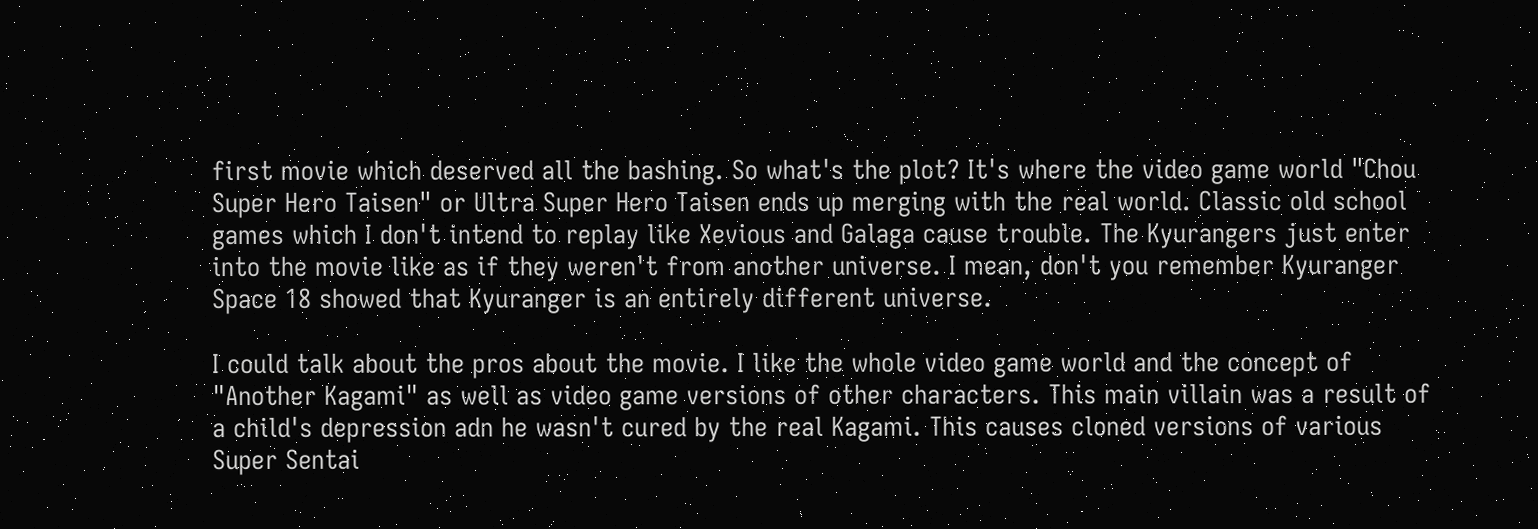first movie which deserved all the bashing. So what's the plot? It's where the video game world "Chou Super Hero Taisen" or Ultra Super Hero Taisen ends up merging with the real world. Classic old school games which I don't intend to replay like Xevious and Galaga cause trouble. The Kyurangers just enter into the movie like as if they weren't from another universe. I mean, don't you remember Kyuranger Space 18 showed that Kyuranger is an entirely different universe.

I could talk about the pros about the movie. I like the whole video game world and the concept of "Another Kagami" as well as video game versions of other characters. This main villain was a result of a child's depression adn he wasn't cured by the real Kagami. This causes cloned versions of various Super Sentai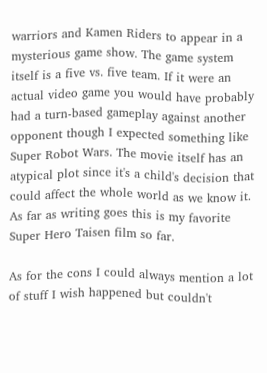warriors and Kamen Riders to appear in a mysterious game show. The game system itself is a five vs. five team. If it were an actual video game you would have probably had a turn-based gameplay against another opponent though I expected something like Super Robot Wars. The movie itself has an atypical plot since it's a child's decision that could affect the whole world as we know it. As far as writing goes this is my favorite Super Hero Taisen film so far.

As for the cons I could always mention a lot of stuff I wish happened but couldn't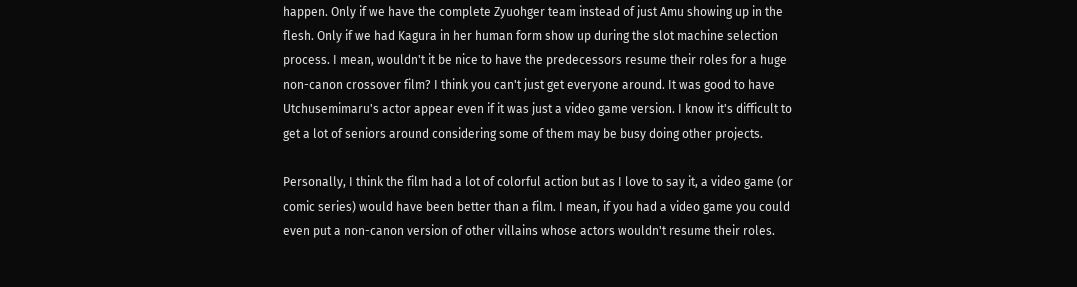happen. Only if we have the complete Zyuohger team instead of just Amu showing up in the flesh. Only if we had Kagura in her human form show up during the slot machine selection process. I mean, wouldn't it be nice to have the predecessors resume their roles for a huge non-canon crossover film? I think you can't just get everyone around. It was good to have Utchusemimaru's actor appear even if it was just a video game version. I know it's difficult to get a lot of seniors around considering some of them may be busy doing other projects.

Personally, I think the film had a lot of colorful action but as I love to say it, a video game (or comic series) would have been better than a film. I mean, if you had a video game you could even put a non-canon version of other villains whose actors wouldn't resume their roles.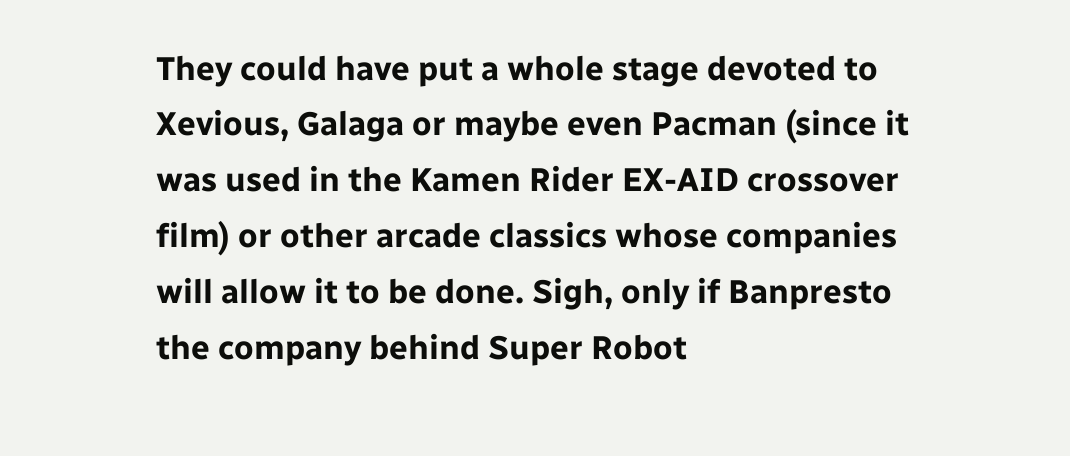They could have put a whole stage devoted to Xevious, Galaga or maybe even Pacman (since it was used in the Kamen Rider EX-AID crossover film) or other arcade classics whose companies will allow it to be done. Sigh, only if Banpresto the company behind Super Robot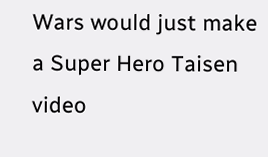Wars would just make a Super Hero Taisen video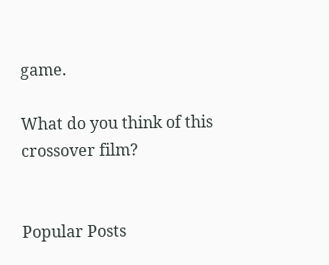game.

What do you think of this crossover film?


Popular Posts